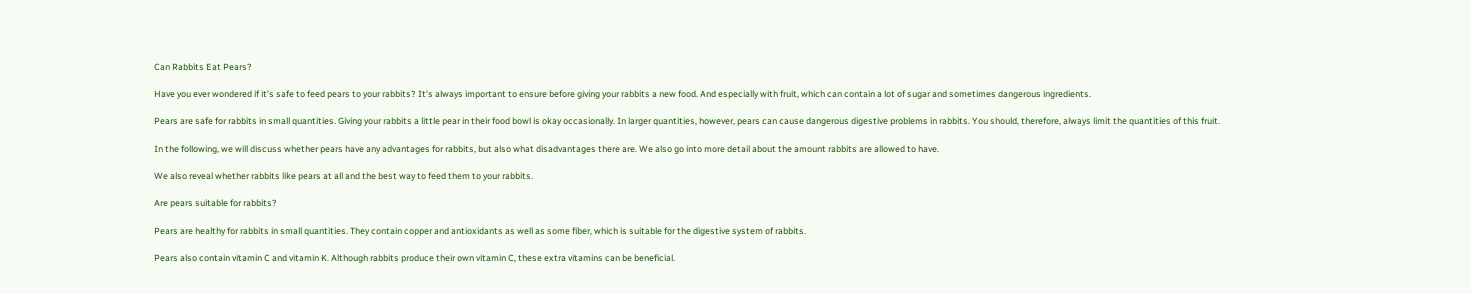Can Rabbits Eat Pears?

Have you ever wondered if it’s safe to feed pears to your rabbits? It’s always important to ensure before giving your rabbits a new food. And especially with fruit, which can contain a lot of sugar and sometimes dangerous ingredients.

Pears are safe for rabbits in small quantities. Giving your rabbits a little pear in their food bowl is okay occasionally. In larger quantities, however, pears can cause dangerous digestive problems in rabbits. You should, therefore, always limit the quantities of this fruit.

In the following, we will discuss whether pears have any advantages for rabbits, but also what disadvantages there are. We also go into more detail about the amount rabbits are allowed to have.

We also reveal whether rabbits like pears at all and the best way to feed them to your rabbits.

Are pears suitable for rabbits?

Pears are healthy for rabbits in small quantities. They contain copper and antioxidants as well as some fiber, which is suitable for the digestive system of rabbits.

Pears also contain vitamin C and vitamin K. Although rabbits produce their own vitamin C, these extra vitamins can be beneficial.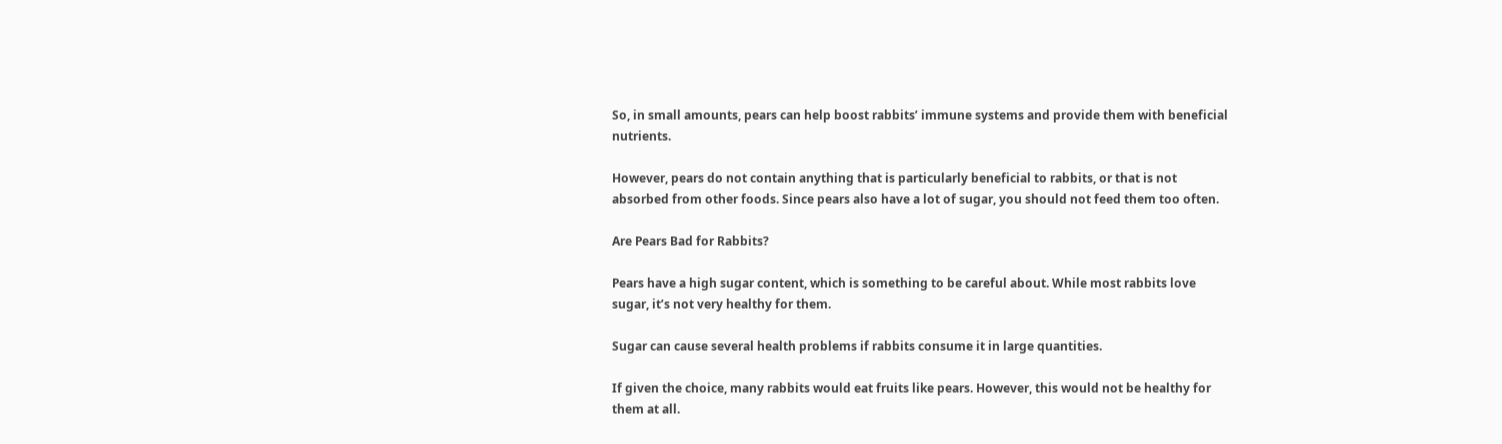So, in small amounts, pears can help boost rabbits’ immune systems and provide them with beneficial nutrients.

However, pears do not contain anything that is particularly beneficial to rabbits, or that is not absorbed from other foods. Since pears also have a lot of sugar, you should not feed them too often.

Are Pears Bad for Rabbits?

Pears have a high sugar content, which is something to be careful about. While most rabbits love sugar, it’s not very healthy for them.

Sugar can cause several health problems if rabbits consume it in large quantities.

If given the choice, many rabbits would eat fruits like pears. However, this would not be healthy for them at all.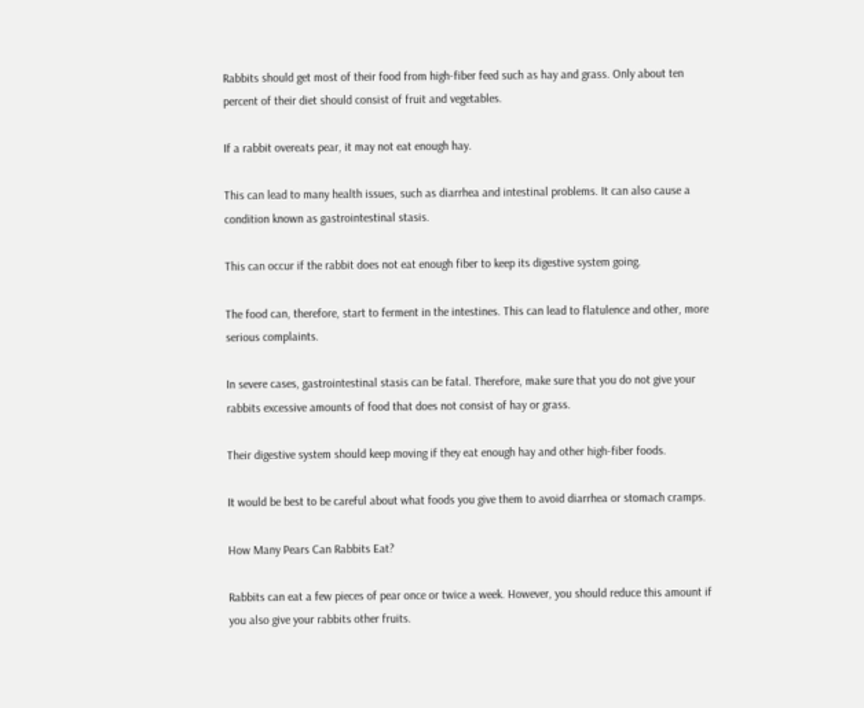Rabbits should get most of their food from high-fiber feed such as hay and grass. Only about ten percent of their diet should consist of fruit and vegetables.

If a rabbit overeats pear, it may not eat enough hay.

This can lead to many health issues, such as diarrhea and intestinal problems. It can also cause a condition known as gastrointestinal stasis.

This can occur if the rabbit does not eat enough fiber to keep its digestive system going.

The food can, therefore, start to ferment in the intestines. This can lead to flatulence and other, more serious complaints.

In severe cases, gastrointestinal stasis can be fatal. Therefore, make sure that you do not give your rabbits excessive amounts of food that does not consist of hay or grass.

Their digestive system should keep moving if they eat enough hay and other high-fiber foods.

It would be best to be careful about what foods you give them to avoid diarrhea or stomach cramps.

How Many Pears Can Rabbits Eat?

Rabbits can eat a few pieces of pear once or twice a week. However, you should reduce this amount if you also give your rabbits other fruits.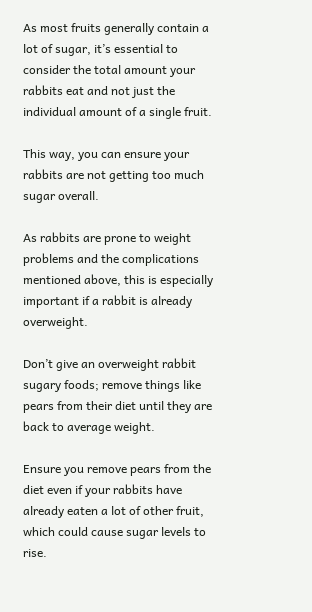As most fruits generally contain a lot of sugar, it’s essential to consider the total amount your rabbits eat and not just the individual amount of a single fruit.

This way, you can ensure your rabbits are not getting too much sugar overall.

As rabbits are prone to weight problems and the complications mentioned above, this is especially important if a rabbit is already overweight.

Don’t give an overweight rabbit sugary foods; remove things like pears from their diet until they are back to average weight.

Ensure you remove pears from the diet even if your rabbits have already eaten a lot of other fruit, which could cause sugar levels to rise.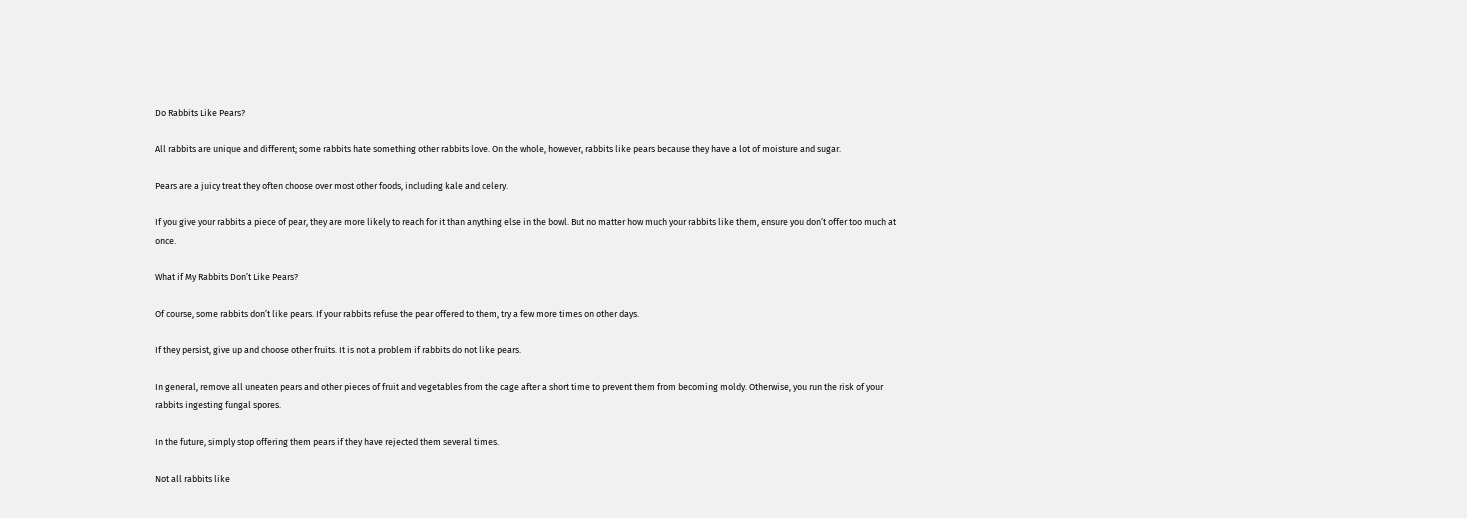Do Rabbits Like Pears?

All rabbits are unique and different; some rabbits hate something other rabbits love. On the whole, however, rabbits like pears because they have a lot of moisture and sugar.

Pears are a juicy treat they often choose over most other foods, including kale and celery.

If you give your rabbits a piece of pear, they are more likely to reach for it than anything else in the bowl. But no matter how much your rabbits like them, ensure you don’t offer too much at once.

What if My Rabbits Don’t Like Pears?

Of course, some rabbits don’t like pears. If your rabbits refuse the pear offered to them, try a few more times on other days.

If they persist, give up and choose other fruits. It is not a problem if rabbits do not like pears.

In general, remove all uneaten pears and other pieces of fruit and vegetables from the cage after a short time to prevent them from becoming moldy. Otherwise, you run the risk of your rabbits ingesting fungal spores.

In the future, simply stop offering them pears if they have rejected them several times.

Not all rabbits like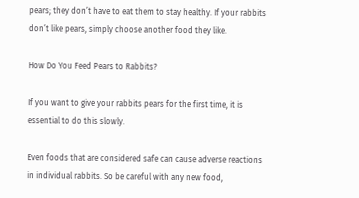pears; they don’t have to eat them to stay healthy. If your rabbits don’t like pears, simply choose another food they like.

How Do You Feed Pears to Rabbits?

If you want to give your rabbits pears for the first time, it is essential to do this slowly.

Even foods that are considered safe can cause adverse reactions in individual rabbits. So be careful with any new food,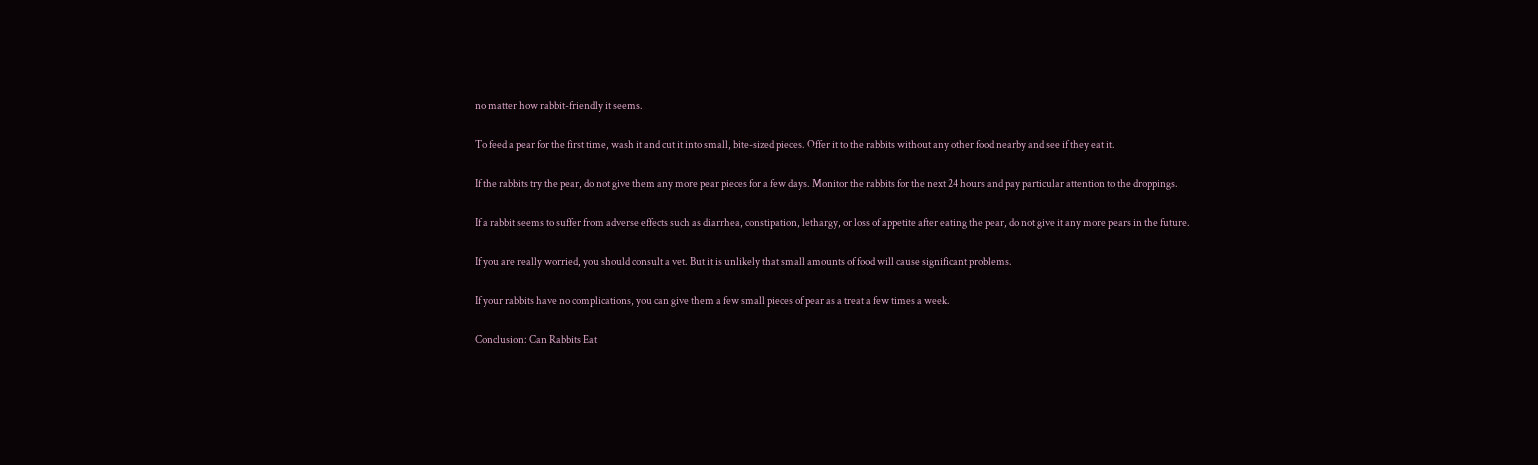no matter how rabbit-friendly it seems.

To feed a pear for the first time, wash it and cut it into small, bite-sized pieces. Offer it to the rabbits without any other food nearby and see if they eat it.

If the rabbits try the pear, do not give them any more pear pieces for a few days. Monitor the rabbits for the next 24 hours and pay particular attention to the droppings.

If a rabbit seems to suffer from adverse effects such as diarrhea, constipation, lethargy, or loss of appetite after eating the pear, do not give it any more pears in the future.

If you are really worried, you should consult a vet. But it is unlikely that small amounts of food will cause significant problems.

If your rabbits have no complications, you can give them a few small pieces of pear as a treat a few times a week.

Conclusion: Can Rabbits Eat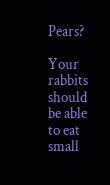Pears?

Your rabbits should be able to eat small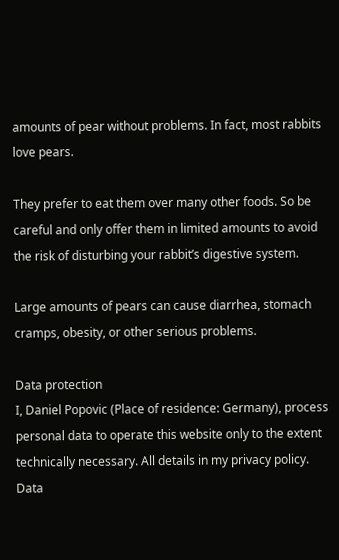amounts of pear without problems. In fact, most rabbits love pears.

They prefer to eat them over many other foods. So be careful and only offer them in limited amounts to avoid the risk of disturbing your rabbit’s digestive system.

Large amounts of pears can cause diarrhea, stomach cramps, obesity, or other serious problems.

Data protection
I, Daniel Popovic (Place of residence: Germany), process personal data to operate this website only to the extent technically necessary. All details in my privacy policy.
Data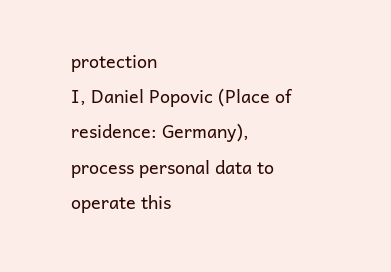protection
I, Daniel Popovic (Place of residence: Germany), process personal data to operate this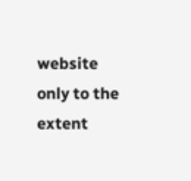website only to the extent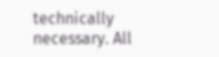technically necessary. All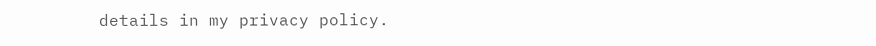details in my privacy policy.